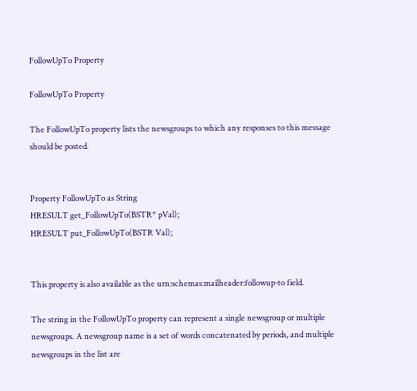FollowUpTo Property

FollowUpTo Property

The FollowUpTo property lists the newsgroups to which any responses to this message should be posted.


Property FollowUpTo as String
HRESULT get_FollowUpTo(BSTR* pVal);
HRESULT put_FollowUpTo(BSTR Val);


This property is also available as the urn:schemas:mailheader:followup-to field.

The string in the FollowUpTo property can represent a single newsgroup or multiple newsgroups. A newsgroup name is a set of words concatenated by periods, and multiple newsgroups in the list are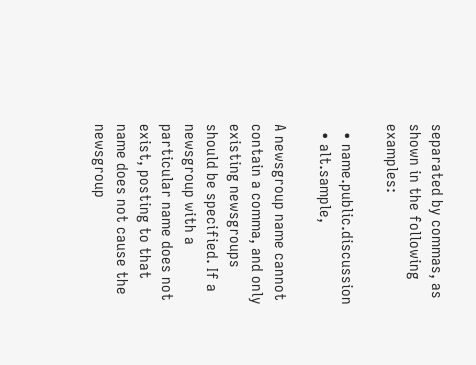separated by commas, as shown in the following examples:

  • name.public.discussion
  • alt.sample,

A newsgroup name cannot contain a comma, and only existing newsgroups should be specified. If a newsgroup with a particular name does not exist, posting to that name does not cause the newsgroup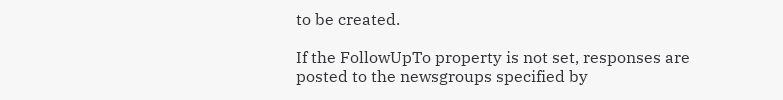to be created.

If the FollowUpTo property is not set, responses are posted to the newsgroups specified by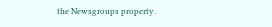the Newsgroups property.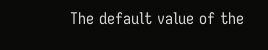The default value of the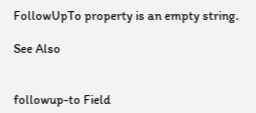FollowUpTo property is an empty string.

See Also


followup-to Field